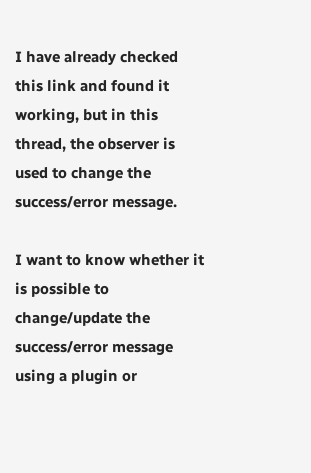I have already checked this link and found it working, but in this thread, the observer is used to change the success/error message.

I want to know whether it is possible to change/update the success/error message using a plugin or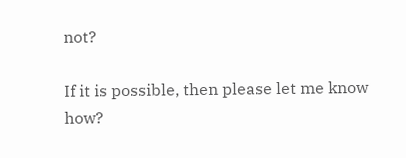not?

If it is possible, then please let me know how?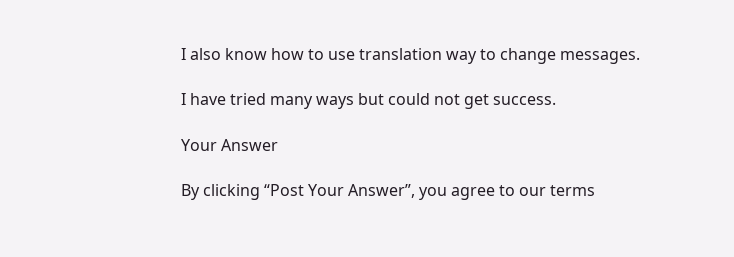I also know how to use translation way to change messages.

I have tried many ways but could not get success.

Your Answer

By clicking “Post Your Answer”, you agree to our terms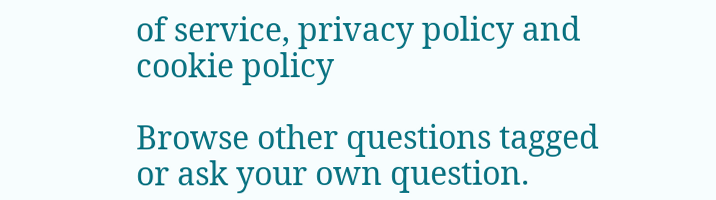of service, privacy policy and cookie policy

Browse other questions tagged or ask your own question.